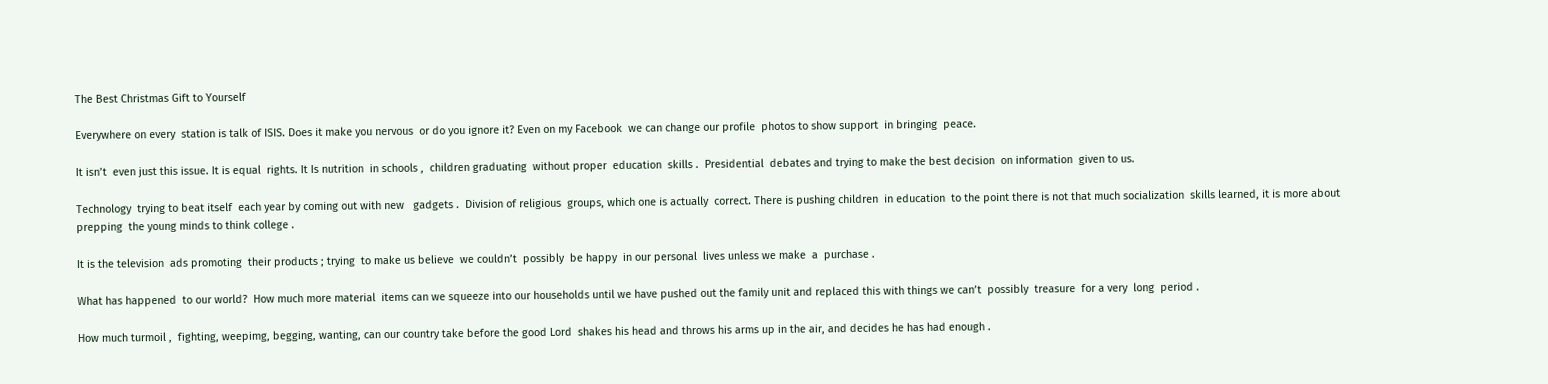The Best Christmas Gift to Yourself

Everywhere on every  station is talk of ISIS. Does it make you nervous  or do you ignore it? Even on my Facebook  we can change our profile  photos to show support  in bringing  peace.

It isn’t  even just this issue. It is equal  rights. It Is nutrition  in schools ,  children graduating  without proper  education  skills .  Presidential  debates and trying to make the best decision  on information  given to us.

Technology  trying to beat itself  each year by coming out with new   gadgets .  Division of religious  groups, which one is actually  correct. There is pushing children  in education  to the point there is not that much socialization  skills learned, it is more about prepping  the young minds to think college .

It is the television  ads promoting  their products ; trying  to make us believe  we couldn’t  possibly  be happy  in our personal  lives unless we make  a  purchase .

What has happened  to our world?  How much more material  items can we squeeze into our households until we have pushed out the family unit and replaced this with things we can’t  possibly  treasure  for a very  long  period .

How much turmoil ,  fighting, weepimg, begging, wanting, can our country take before the good Lord  shakes his head and throws his arms up in the air, and decides he has had enough .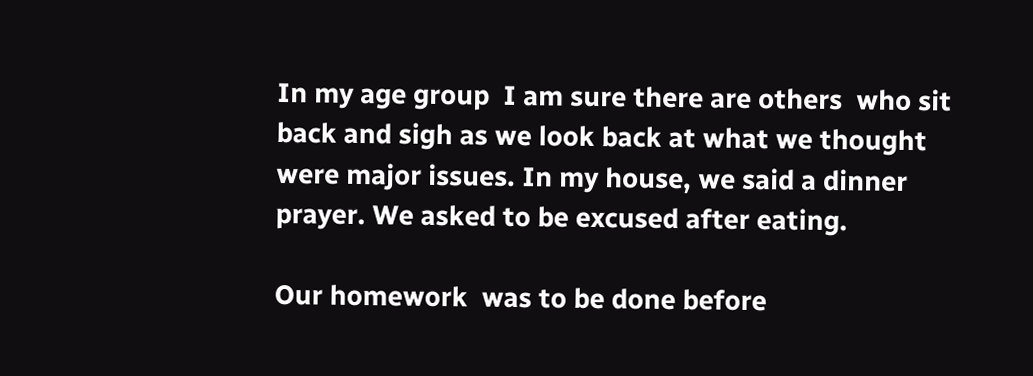In my age group  I am sure there are others  who sit back and sigh as we look back at what we thought  were major issues. In my house, we said a dinner prayer. We asked to be excused after eating.

Our homework  was to be done before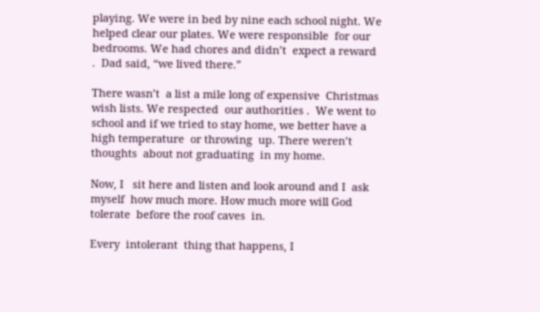playing. We were in bed by nine each school night. We helped clear our plates. We were responsible  for our bedrooms. We had chores and didn’t  expect a reward .  Dad said, “we lived there.”

There wasn’t  a list a mile long of expensive  Christmas  wish lists. We respected  our authorities .  We went to school and if we tried to stay home, we better have a high temperature  or throwing  up. There weren’t  thoughts  about not graduating  in my home.

Now, I   sit here and listen and look around and I  ask myself  how much more. How much more will God tolerate  before the roof caves  in.

Every  intolerant  thing that happens, I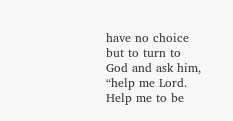have no choice  but to turn to God and ask him, “help me Lord. Help me to be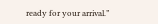ready for your arrival.”